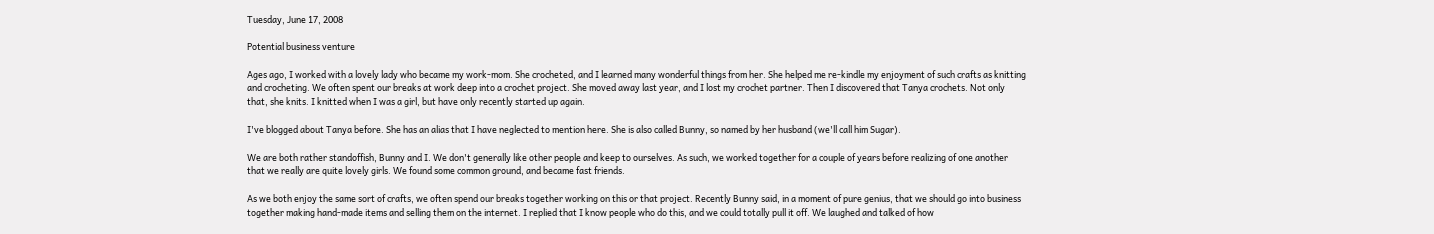Tuesday, June 17, 2008

Potential business venture

Ages ago, I worked with a lovely lady who became my work-mom. She crocheted, and I learned many wonderful things from her. She helped me re-kindle my enjoyment of such crafts as knitting and crocheting. We often spent our breaks at work deep into a crochet project. She moved away last year, and I lost my crochet partner. Then I discovered that Tanya crochets. Not only that, she knits. I knitted when I was a girl, but have only recently started up again.

I've blogged about Tanya before. She has an alias that I have neglected to mention here. She is also called Bunny, so named by her husband (we'll call him Sugar).

We are both rather standoffish, Bunny and I. We don't generally like other people and keep to ourselves. As such, we worked together for a couple of years before realizing of one another that we really are quite lovely girls. We found some common ground, and became fast friends.

As we both enjoy the same sort of crafts, we often spend our breaks together working on this or that project. Recently Bunny said, in a moment of pure genius, that we should go into business together making hand-made items and selling them on the internet. I replied that I know people who do this, and we could totally pull it off. We laughed and talked of how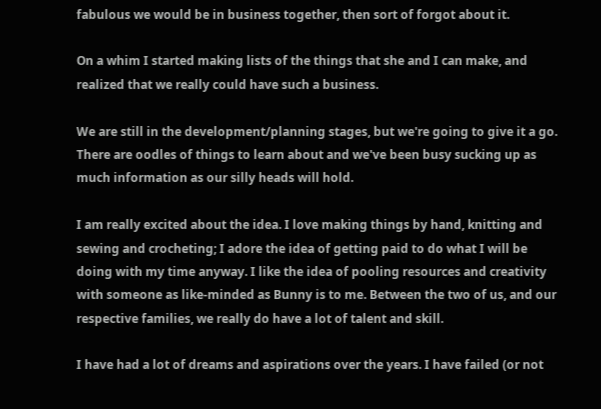fabulous we would be in business together, then sort of forgot about it.

On a whim I started making lists of the things that she and I can make, and realized that we really could have such a business.

We are still in the development/planning stages, but we're going to give it a go. There are oodles of things to learn about and we've been busy sucking up as much information as our silly heads will hold.

I am really excited about the idea. I love making things by hand, knitting and sewing and crocheting; I adore the idea of getting paid to do what I will be doing with my time anyway. I like the idea of pooling resources and creativity with someone as like-minded as Bunny is to me. Between the two of us, and our respective families, we really do have a lot of talent and skill.

I have had a lot of dreams and aspirations over the years. I have failed (or not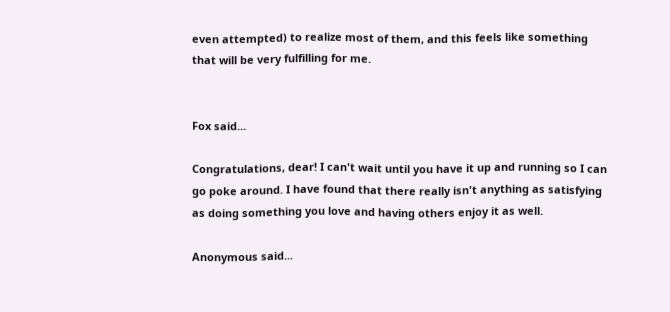even attempted) to realize most of them, and this feels like something that will be very fulfilling for me.


Fox said...

Congratulations, dear! I can't wait until you have it up and running so I can go poke around. I have found that there really isn't anything as satisfying as doing something you love and having others enjoy it as well.

Anonymous said...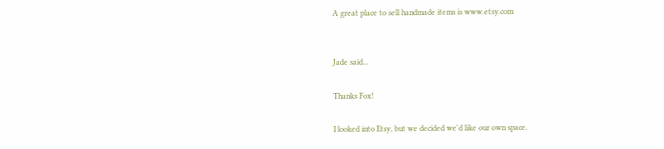A great place to sell handmade items is www.etsy.com


Jade said...

Thanks Fox!

I looked into Etsy, but we decided we'd like our own space.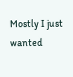Mostly I just wanted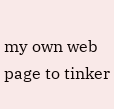my own web page to tinker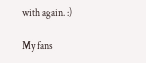with again. :)

My fans